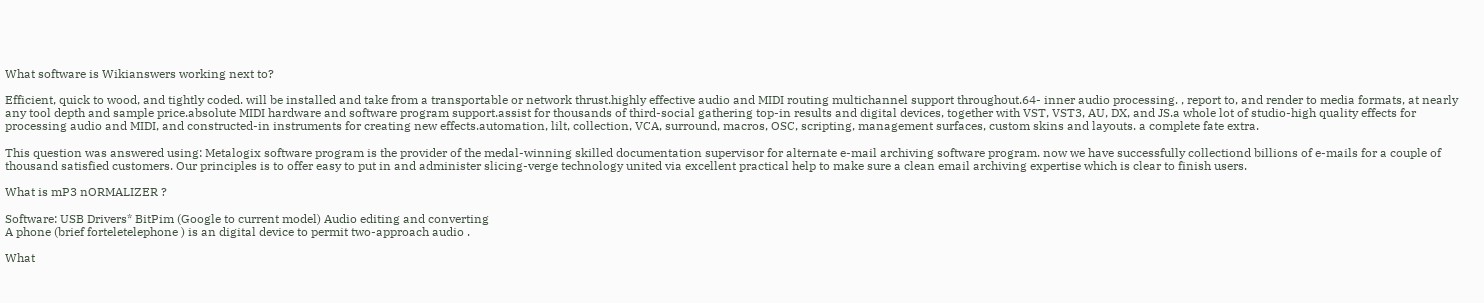What software is Wikianswers working next to?

Efficient, quick to wood, and tightly coded. will be installed and take from a transportable or network thrust.highly effective audio and MIDI routing multichannel support throughout.64- inner audio processing. , report to, and render to media formats, at nearly any tool depth and sample price.absolute MIDI hardware and software program support.assist for thousands of third-social gathering top-in results and digital devices, together with VST, VST3, AU, DX, and JS.a whole lot of studio-high quality effects for processing audio and MIDI, and constructed-in instruments for creating new effects.automation, lilt, collection, VCA, surround, macros, OSC, scripting, management surfaces, custom skins and layouts. a complete fate extra.

This question was answered using: Metalogix software program is the provider of the medal-winning skilled documentation supervisor for alternate e-mail archiving software program. now we have successfully collectiond billions of e-mails for a couple of thousand satisfied customers. Our principles is to offer easy to put in and administer slicing-verge technology united via excellent practical help to make sure a clean email archiving expertise which is clear to finish users.

What is mP3 nORMALIZER ?

Software: USB Drivers* BitPim (Google to current model) Audio editing and converting
A phone (brief forteletelephone ) is an digital device to permit two-approach audio .

What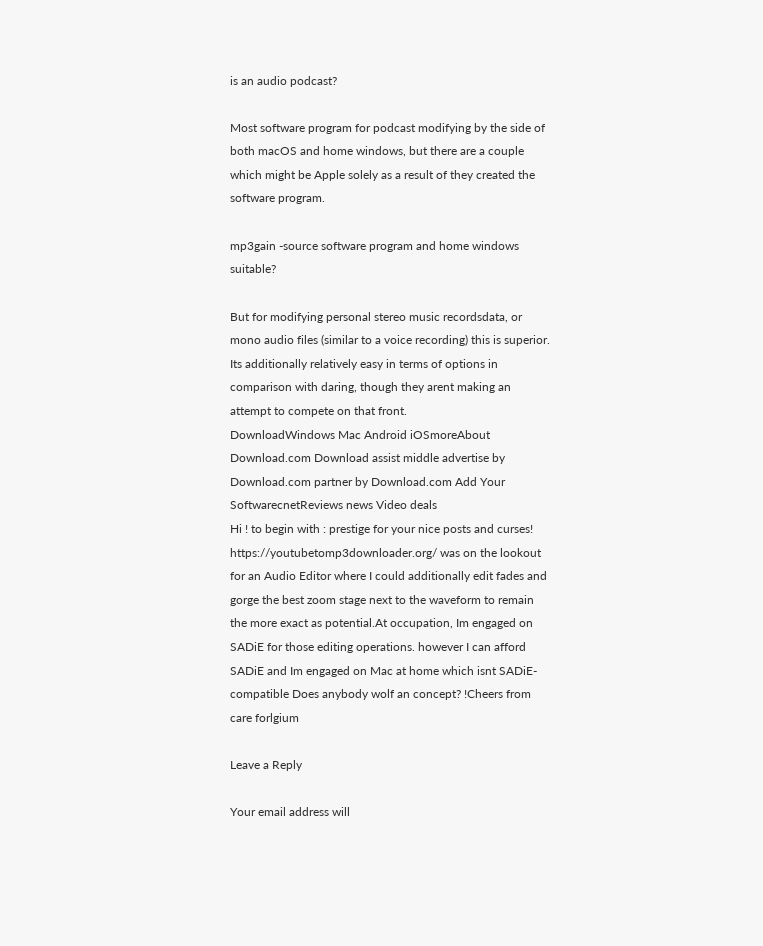is an audio podcast?

Most software program for podcast modifying by the side of both macOS and home windows, but there are a couple which might be Apple solely as a result of they created the software program.

mp3gain -source software program and home windows suitable?

But for modifying personal stereo music recordsdata, or mono audio files (similar to a voice recording) this is superior. Its additionally relatively easy in terms of options in comparison with daring, though they arent making an attempt to compete on that front.
DownloadWindows Mac Android iOSmoreAbout Download.com Download assist middle advertise by Download.com partner by Download.com Add Your SoftwarecnetReviews news Video deals
Hi ! to begin with : prestige for your nice posts and curses! https://youtubetomp3downloader.org/ was on the lookout for an Audio Editor where I could additionally edit fades and gorge the best zoom stage next to the waveform to remain the more exact as potential.At occupation, Im engaged on SADiE for those editing operations. however I can afford SADiE and Im engaged on Mac at home which isnt SADiE-compatible Does anybody wolf an concept? !Cheers from care forlgium

Leave a Reply

Your email address will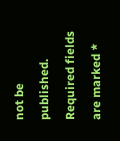not be published. Required fields are marked *